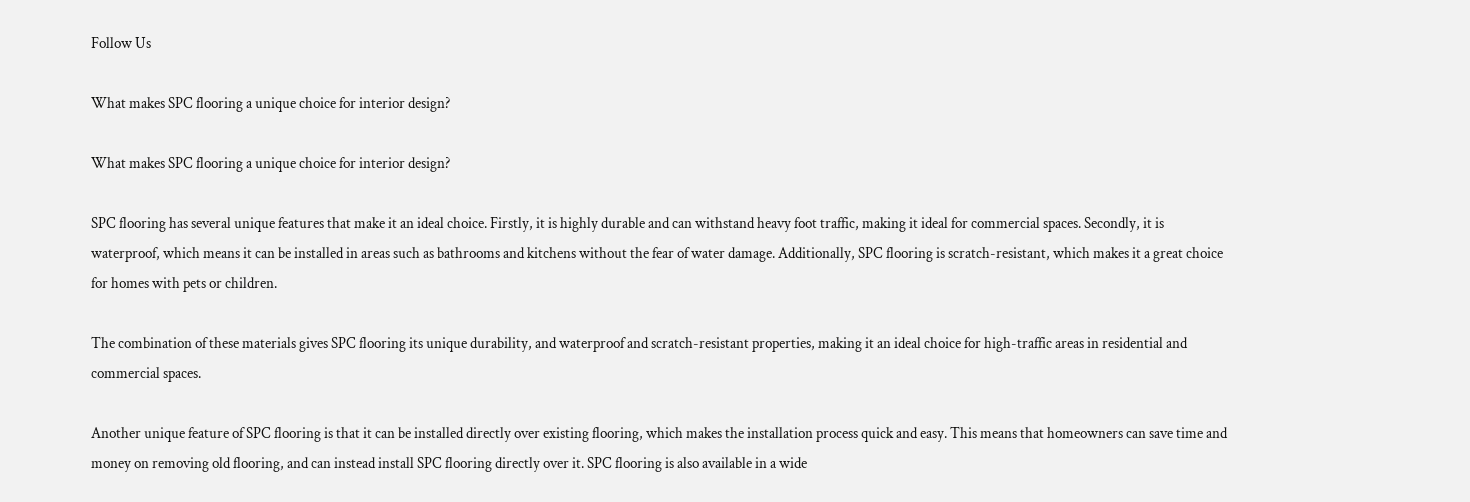Follow Us

What makes SPC flooring a unique choice for interior design?

What makes SPC flooring a unique choice for interior design?

SPC flooring has several unique features that make it an ideal choice. Firstly, it is highly durable and can withstand heavy foot traffic, making it ideal for commercial spaces. Secondly, it is waterproof, which means it can be installed in areas such as bathrooms and kitchens without the fear of water damage. Additionally, SPC flooring is scratch-resistant, which makes it a great choice for homes with pets or children.

The combination of these materials gives SPC flooring its unique durability, and waterproof and scratch-resistant properties, making it an ideal choice for high-traffic areas in residential and commercial spaces.

Another unique feature of SPC flooring is that it can be installed directly over existing flooring, which makes the installation process quick and easy. This means that homeowners can save time and money on removing old flooring, and can instead install SPC flooring directly over it. SPC flooring is also available in a wide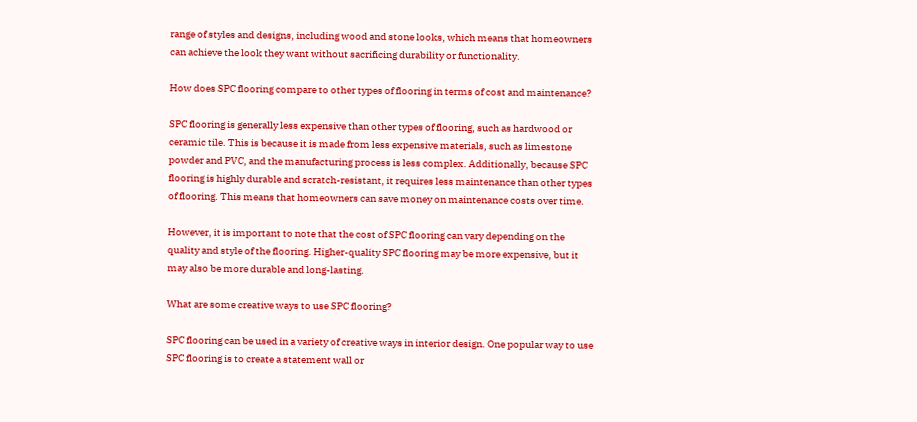range of styles and designs, including wood and stone looks, which means that homeowners can achieve the look they want without sacrificing durability or functionality.

How does SPC flooring compare to other types of flooring in terms of cost and maintenance?

SPC flooring is generally less expensive than other types of flooring, such as hardwood or ceramic tile. This is because it is made from less expensive materials, such as limestone powder and PVC, and the manufacturing process is less complex. Additionally, because SPC flooring is highly durable and scratch-resistant, it requires less maintenance than other types of flooring. This means that homeowners can save money on maintenance costs over time.

However, it is important to note that the cost of SPC flooring can vary depending on the quality and style of the flooring. Higher-quality SPC flooring may be more expensive, but it may also be more durable and long-lasting.

What are some creative ways to use SPC flooring?

SPC flooring can be used in a variety of creative ways in interior design. One popular way to use SPC flooring is to create a statement wall or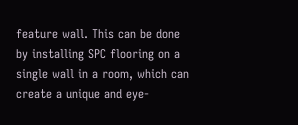feature wall. This can be done by installing SPC flooring on a single wall in a room, which can create a unique and eye-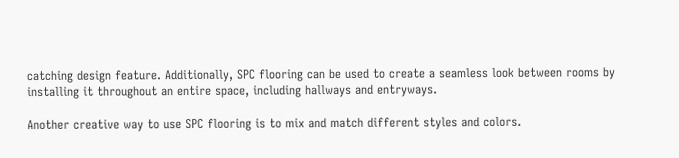catching design feature. Additionally, SPC flooring can be used to create a seamless look between rooms by installing it throughout an entire space, including hallways and entryways.

Another creative way to use SPC flooring is to mix and match different styles and colors.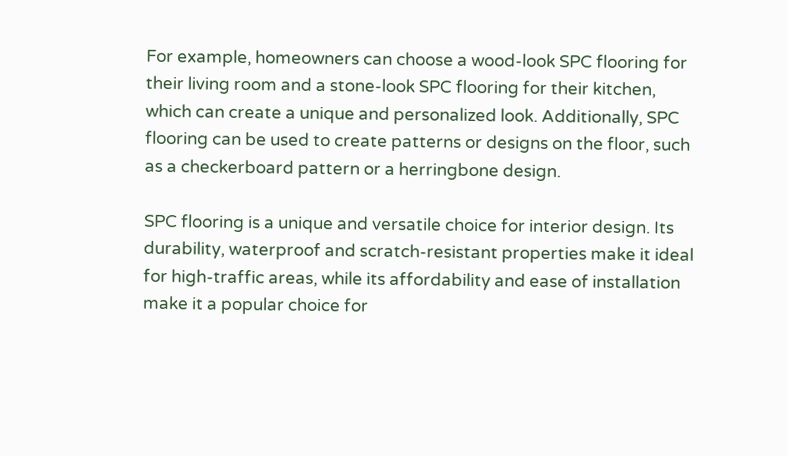For example, homeowners can choose a wood-look SPC flooring for their living room and a stone-look SPC flooring for their kitchen, which can create a unique and personalized look. Additionally, SPC flooring can be used to create patterns or designs on the floor, such as a checkerboard pattern or a herringbone design.

SPC flooring is a unique and versatile choice for interior design. Its durability, waterproof and scratch-resistant properties make it ideal for high-traffic areas, while its affordability and ease of installation make it a popular choice for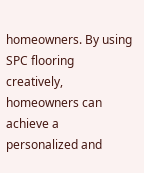homeowners. By using SPC flooring creatively, homeowners can achieve a personalized and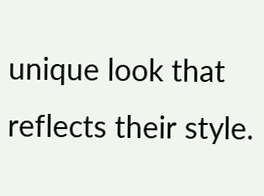unique look that reflects their style.